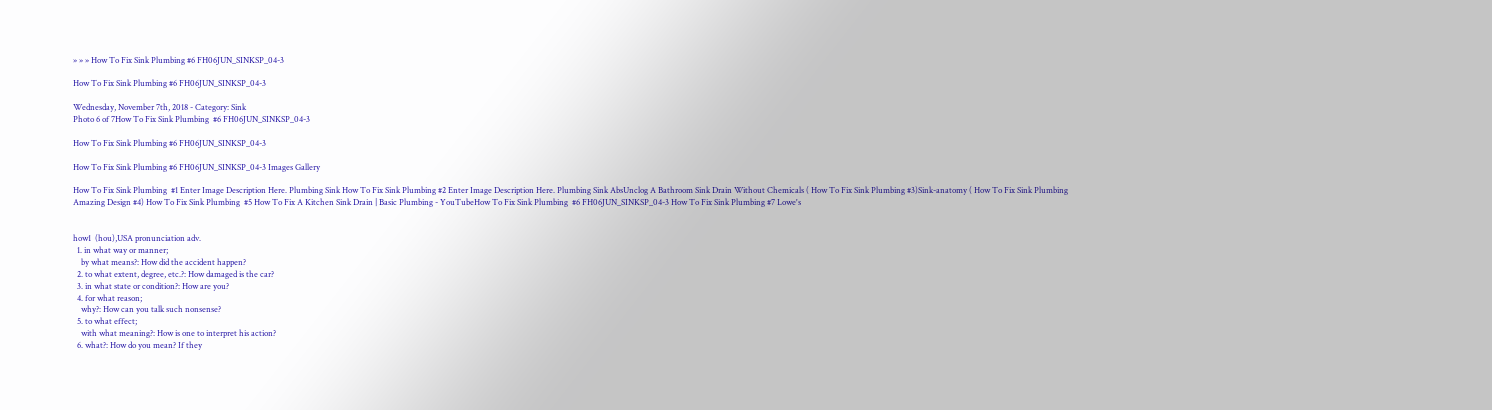» » » How To Fix Sink Plumbing #6 FH06JUN_SINKSP_04-3

How To Fix Sink Plumbing #6 FH06JUN_SINKSP_04-3

Wednesday, November 7th, 2018 - Category: Sink
Photo 6 of 7How To Fix Sink Plumbing  #6 FH06JUN_SINKSP_04-3

How To Fix Sink Plumbing #6 FH06JUN_SINKSP_04-3

How To Fix Sink Plumbing #6 FH06JUN_SINKSP_04-3 Images Gallery

How To Fix Sink Plumbing  #1 Enter Image Description Here. Plumbing Sink How To Fix Sink Plumbing #2 Enter Image Description Here. Plumbing Sink AbsUnclog A Bathroom Sink Drain Without Chemicals ( How To Fix Sink Plumbing #3)Sink-anatomy ( How To Fix Sink Plumbing Amazing Design #4) How To Fix Sink Plumbing  #5 How To Fix A Kitchen Sink Drain | Basic Plumbing - YouTubeHow To Fix Sink Plumbing  #6 FH06JUN_SINKSP_04-3 How To Fix Sink Plumbing #7 Lowe's


how1  (hou),USA pronunciation adv.
  1. in what way or manner;
    by what means?: How did the accident happen?
  2. to what extent, degree, etc.?: How damaged is the car?
  3. in what state or condition?: How are you?
  4. for what reason;
    why?: How can you talk such nonsense?
  5. to what effect;
    with what meaning?: How is one to interpret his action?
  6. what?: How do you mean? If they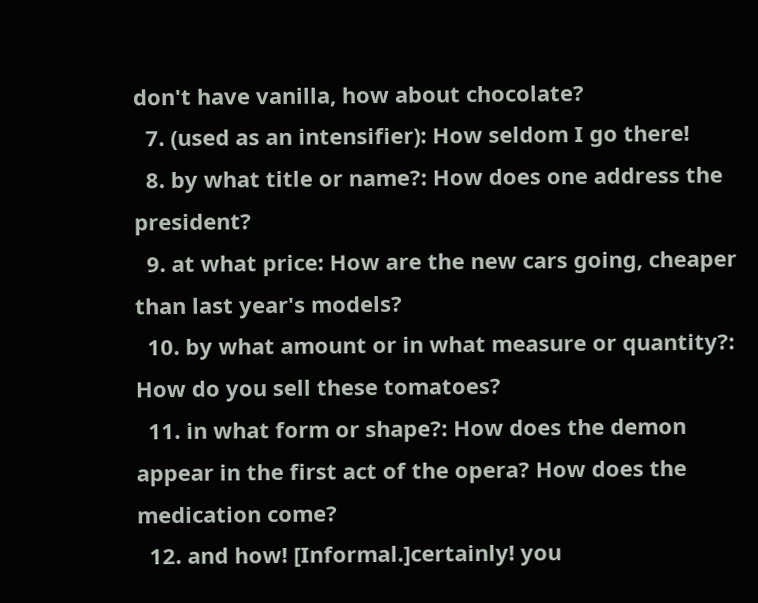don't have vanilla, how about chocolate?
  7. (used as an intensifier): How seldom I go there!
  8. by what title or name?: How does one address the president?
  9. at what price: How are the new cars going, cheaper than last year's models?
  10. by what amount or in what measure or quantity?: How do you sell these tomatoes?
  11. in what form or shape?: How does the demon appear in the first act of the opera? How does the medication come?
  12. and how! [Informal.]certainly! you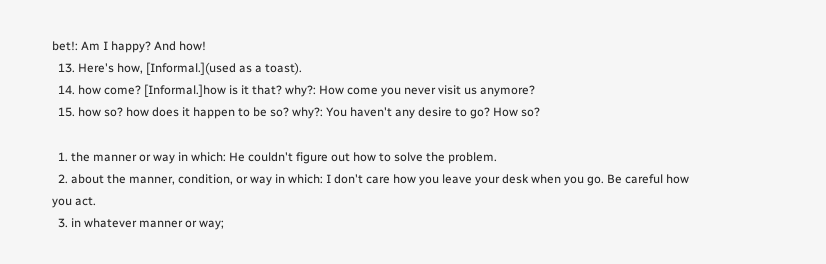bet!: Am I happy? And how!
  13. Here's how, [Informal.](used as a toast).
  14. how come? [Informal.]how is it that? why?: How come you never visit us anymore?
  15. how so? how does it happen to be so? why?: You haven't any desire to go? How so?

  1. the manner or way in which: He couldn't figure out how to solve the problem.
  2. about the manner, condition, or way in which: I don't care how you leave your desk when you go. Be careful how you act.
  3. in whatever manner or way;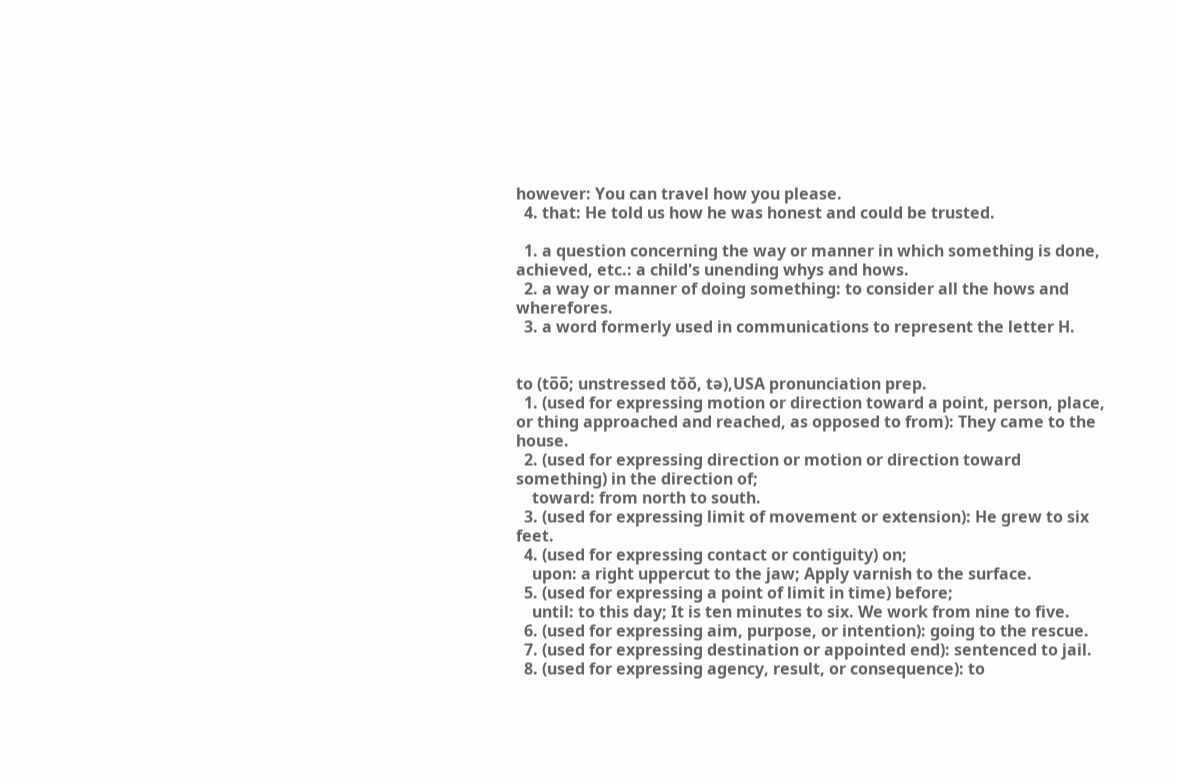however: You can travel how you please.
  4. that: He told us how he was honest and could be trusted.

  1. a question concerning the way or manner in which something is done, achieved, etc.: a child's unending whys and hows.
  2. a way or manner of doing something: to consider all the hows and wherefores.
  3. a word formerly used in communications to represent the letter H.


to (to̅o̅; unstressed tŏŏ, tə),USA pronunciation prep.
  1. (used for expressing motion or direction toward a point, person, place, or thing approached and reached, as opposed to from): They came to the house.
  2. (used for expressing direction or motion or direction toward something) in the direction of;
    toward: from north to south.
  3. (used for expressing limit of movement or extension): He grew to six feet.
  4. (used for expressing contact or contiguity) on;
    upon: a right uppercut to the jaw; Apply varnish to the surface.
  5. (used for expressing a point of limit in time) before;
    until: to this day; It is ten minutes to six. We work from nine to five.
  6. (used for expressing aim, purpose, or intention): going to the rescue.
  7. (used for expressing destination or appointed end): sentenced to jail.
  8. (used for expressing agency, result, or consequence): to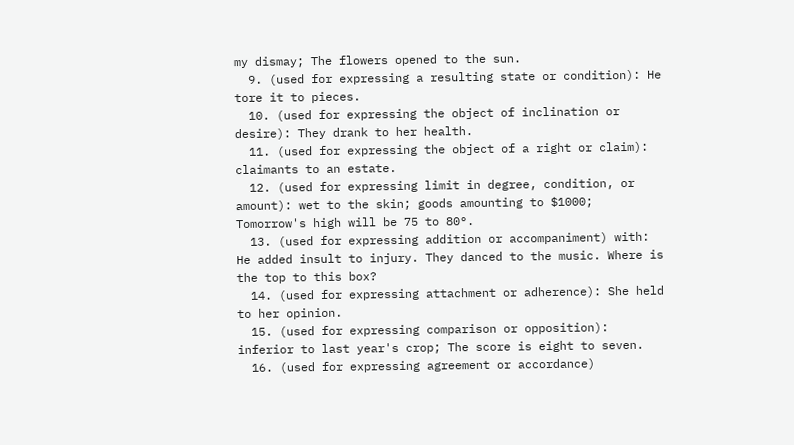my dismay; The flowers opened to the sun.
  9. (used for expressing a resulting state or condition): He tore it to pieces.
  10. (used for expressing the object of inclination or desire): They drank to her health.
  11. (used for expressing the object of a right or claim): claimants to an estate.
  12. (used for expressing limit in degree, condition, or amount): wet to the skin; goods amounting to $1000; Tomorrow's high will be 75 to 80°.
  13. (used for expressing addition or accompaniment) with: He added insult to injury. They danced to the music. Where is the top to this box?
  14. (used for expressing attachment or adherence): She held to her opinion.
  15. (used for expressing comparison or opposition): inferior to last year's crop; The score is eight to seven.
  16. (used for expressing agreement or accordance)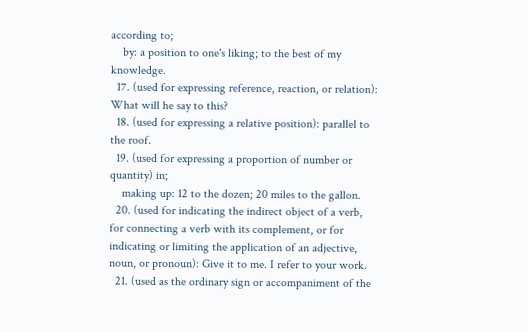according to;
    by: a position to one's liking; to the best of my knowledge.
  17. (used for expressing reference, reaction, or relation): What will he say to this?
  18. (used for expressing a relative position): parallel to the roof.
  19. (used for expressing a proportion of number or quantity) in;
    making up: 12 to the dozen; 20 miles to the gallon.
  20. (used for indicating the indirect object of a verb, for connecting a verb with its complement, or for indicating or limiting the application of an adjective, noun, or pronoun): Give it to me. I refer to your work.
  21. (used as the ordinary sign or accompaniment of the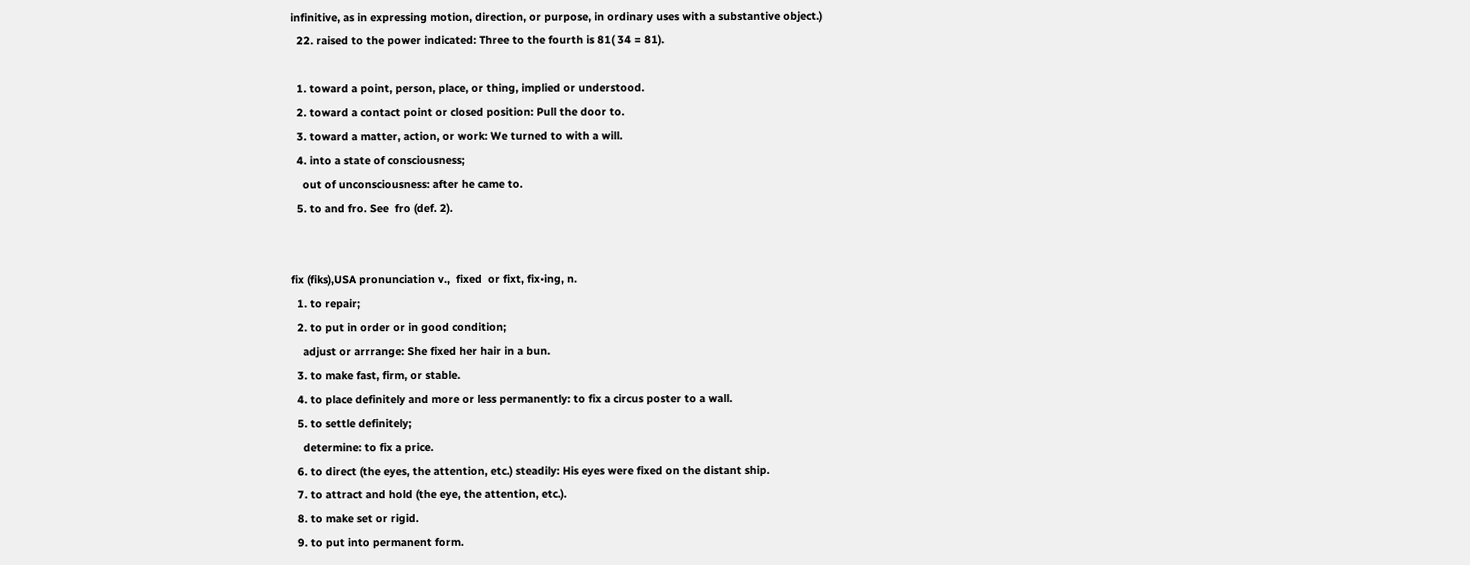infinitive, as in expressing motion, direction, or purpose, in ordinary uses with a substantive object.)
  22. raised to the power indicated: Three to the fourth is 81( 34 = 81).

  1. toward a point, person, place, or thing, implied or understood.
  2. toward a contact point or closed position: Pull the door to.
  3. toward a matter, action, or work: We turned to with a will.
  4. into a state of consciousness;
    out of unconsciousness: after he came to.
  5. to and fro. See  fro (def. 2).


fix (fiks),USA pronunciation v.,  fixed  or fixt, fix•ing, n.
  1. to repair;
  2. to put in order or in good condition;
    adjust or arrrange: She fixed her hair in a bun.
  3. to make fast, firm, or stable.
  4. to place definitely and more or less permanently: to fix a circus poster to a wall.
  5. to settle definitely;
    determine: to fix a price.
  6. to direct (the eyes, the attention, etc.) steadily: His eyes were fixed on the distant ship.
  7. to attract and hold (the eye, the attention, etc.).
  8. to make set or rigid.
  9. to put into permanent form.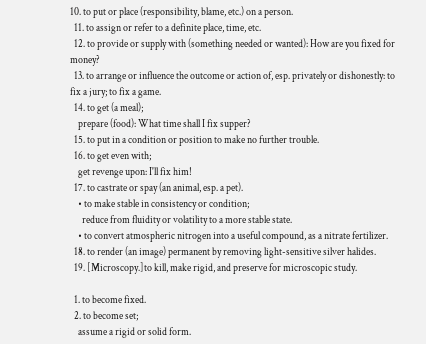10. to put or place (responsibility, blame, etc.) on a person.
  11. to assign or refer to a definite place, time, etc.
  12. to provide or supply with (something needed or wanted): How are you fixed for money?
  13. to arrange or influence the outcome or action of, esp. privately or dishonestly: to fix a jury; to fix a game.
  14. to get (a meal);
    prepare (food): What time shall I fix supper?
  15. to put in a condition or position to make no further trouble.
  16. to get even with;
    get revenge upon: I'll fix him!
  17. to castrate or spay (an animal, esp. a pet).
    • to make stable in consistency or condition;
      reduce from fluidity or volatility to a more stable state.
    • to convert atmospheric nitrogen into a useful compound, as a nitrate fertilizer.
  18. to render (an image) permanent by removing light-sensitive silver halides.
  19. [Microscopy.]to kill, make rigid, and preserve for microscopic study.

  1. to become fixed.
  2. to become set;
    assume a rigid or solid form.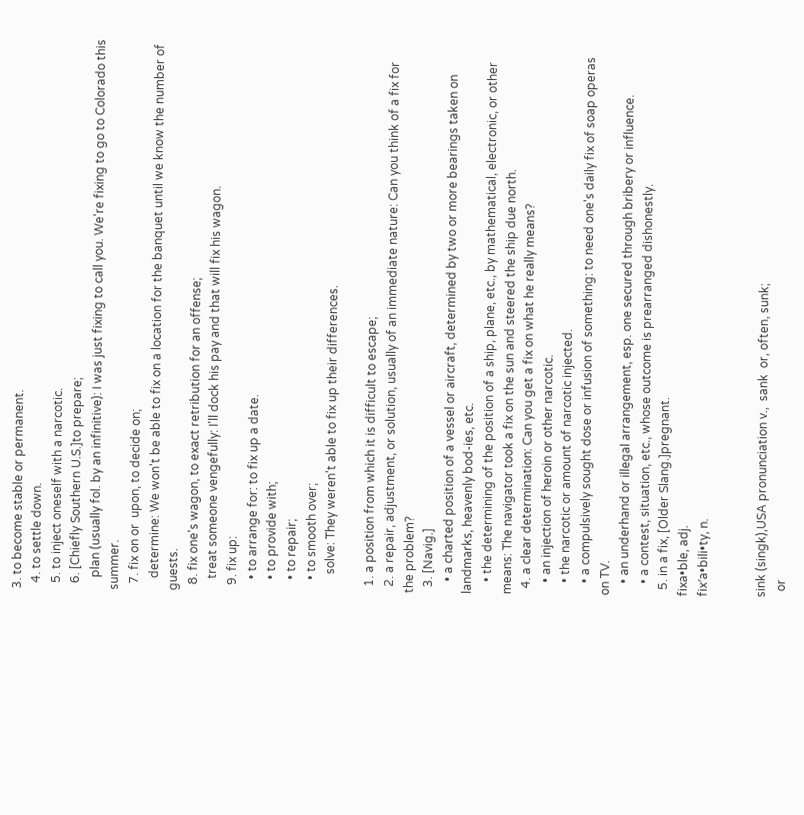3. to become stable or permanent.
  4. to settle down.
  5. to inject oneself with a narcotic.
  6. [Chiefly Southern U.S.]to prepare;
    plan (usually fol. by an infinitive): I was just fixing to call you. We're fixing to go to Colorado this summer.
  7. fix on or  upon, to decide on;
    determine: We won't be able to fix on a location for the banquet until we know the number of guests.
  8. fix one's wagon, to exact retribution for an offense;
    treat someone vengefully: I'll dock his pay and that will fix his wagon.
  9. fix up:
    • to arrange for: to fix up a date.
    • to provide with;
    • to repair;
    • to smooth over;
      solve: They weren't able to fix up their differences.

  1. a position from which it is difficult to escape;
  2. a repair, adjustment, or solution, usually of an immediate nature: Can you think of a fix for the problem?
  3. [Navig.]
    • a charted position of a vessel or aircraft, determined by two or more bearings taken on landmarks, heavenly bod-ies, etc.
    • the determining of the position of a ship, plane, etc., by mathematical, electronic, or other means: The navigator took a fix on the sun and steered the ship due north.
  4. a clear determination: Can you get a fix on what he really means?
    • an injection of heroin or other narcotic.
    • the narcotic or amount of narcotic injected.
    • a compulsively sought dose or infusion of something: to need one's daily fix of soap operas on TV.
    • an underhand or illegal arrangement, esp. one secured through bribery or influence.
    • a contest, situation, etc., whose outcome is prearranged dishonestly.
  5. in a fix, [Older Slang.]pregnant.
fixa•ble, adj.
fix′a•bili•ty, n.


sink (singk),USA pronunciation v.,  sank  or, often, sunk;
  or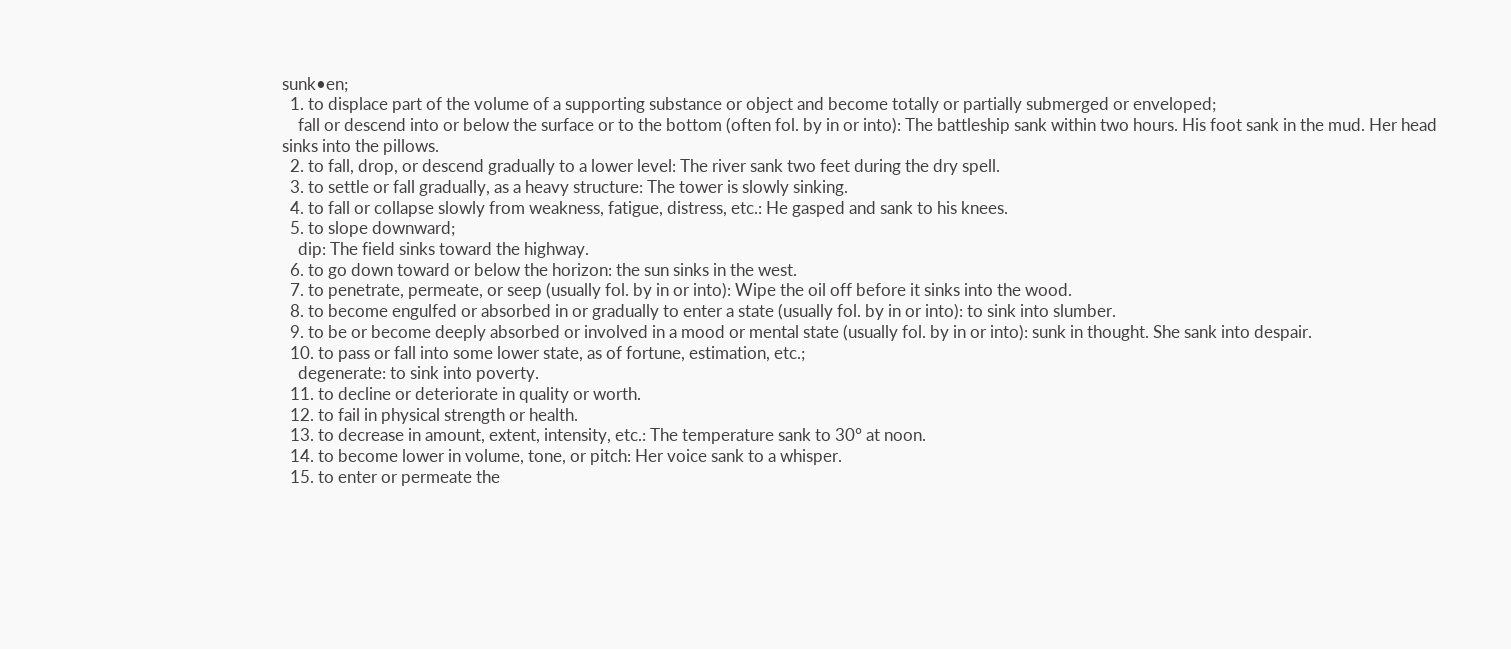sunk•en;
  1. to displace part of the volume of a supporting substance or object and become totally or partially submerged or enveloped;
    fall or descend into or below the surface or to the bottom (often fol. by in or into): The battleship sank within two hours. His foot sank in the mud. Her head sinks into the pillows.
  2. to fall, drop, or descend gradually to a lower level: The river sank two feet during the dry spell.
  3. to settle or fall gradually, as a heavy structure: The tower is slowly sinking.
  4. to fall or collapse slowly from weakness, fatigue, distress, etc.: He gasped and sank to his knees.
  5. to slope downward;
    dip: The field sinks toward the highway.
  6. to go down toward or below the horizon: the sun sinks in the west.
  7. to penetrate, permeate, or seep (usually fol. by in or into): Wipe the oil off before it sinks into the wood.
  8. to become engulfed or absorbed in or gradually to enter a state (usually fol. by in or into): to sink into slumber.
  9. to be or become deeply absorbed or involved in a mood or mental state (usually fol. by in or into): sunk in thought. She sank into despair.
  10. to pass or fall into some lower state, as of fortune, estimation, etc.;
    degenerate: to sink into poverty.
  11. to decline or deteriorate in quality or worth.
  12. to fail in physical strength or health.
  13. to decrease in amount, extent, intensity, etc.: The temperature sank to 30° at noon.
  14. to become lower in volume, tone, or pitch: Her voice sank to a whisper.
  15. to enter or permeate the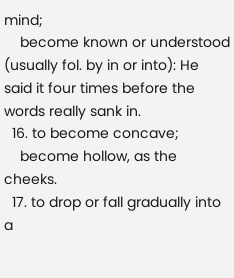mind;
    become known or understood (usually fol. by in or into): He said it four times before the words really sank in.
  16. to become concave;
    become hollow, as the cheeks.
  17. to drop or fall gradually into a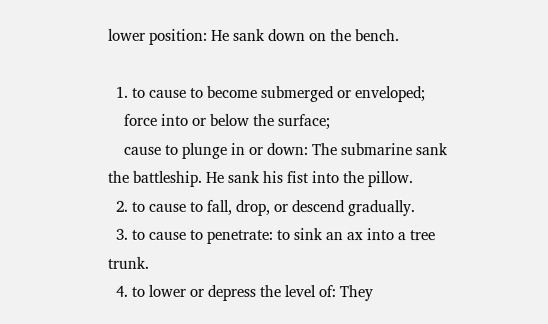lower position: He sank down on the bench.

  1. to cause to become submerged or enveloped;
    force into or below the surface;
    cause to plunge in or down: The submarine sank the battleship. He sank his fist into the pillow.
  2. to cause to fall, drop, or descend gradually.
  3. to cause to penetrate: to sink an ax into a tree trunk.
  4. to lower or depress the level of: They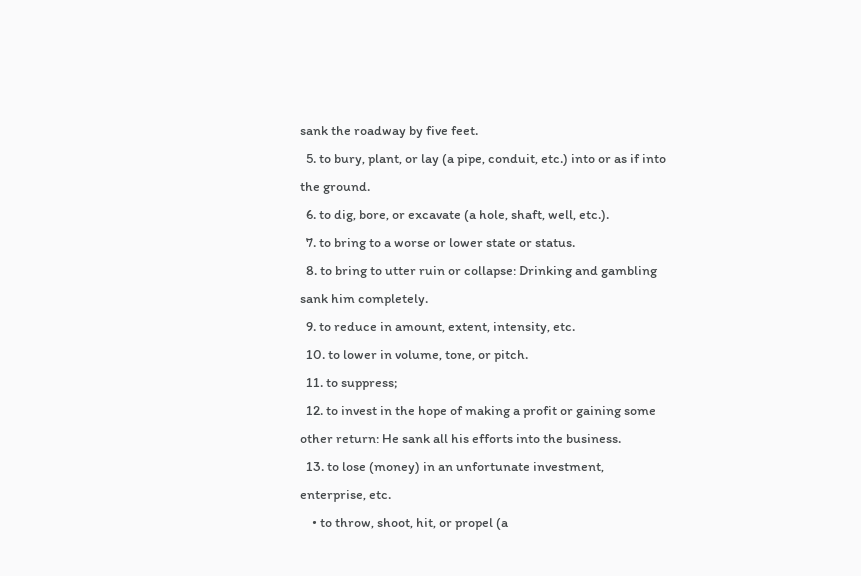sank the roadway by five feet.
  5. to bury, plant, or lay (a pipe, conduit, etc.) into or as if into the ground.
  6. to dig, bore, or excavate (a hole, shaft, well, etc.).
  7. to bring to a worse or lower state or status.
  8. to bring to utter ruin or collapse: Drinking and gambling sank him completely.
  9. to reduce in amount, extent, intensity, etc.
  10. to lower in volume, tone, or pitch.
  11. to suppress;
  12. to invest in the hope of making a profit or gaining some other return: He sank all his efforts into the business.
  13. to lose (money) in an unfortunate investment, enterprise, etc.
    • to throw, shoot, hit, or propel (a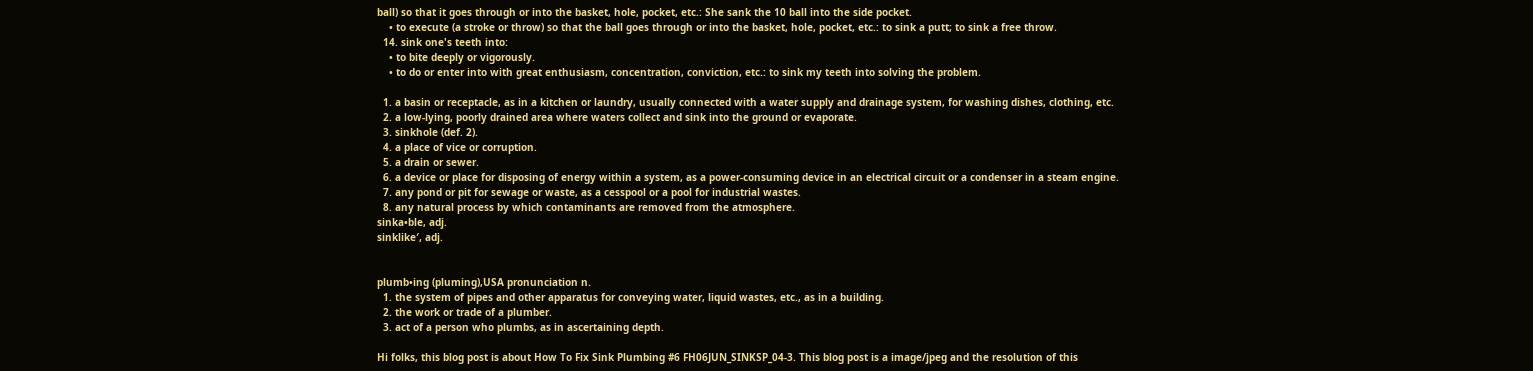ball) so that it goes through or into the basket, hole, pocket, etc.: She sank the 10 ball into the side pocket.
    • to execute (a stroke or throw) so that the ball goes through or into the basket, hole, pocket, etc.: to sink a putt; to sink a free throw.
  14. sink one's teeth into:
    • to bite deeply or vigorously.
    • to do or enter into with great enthusiasm, concentration, conviction, etc.: to sink my teeth into solving the problem.

  1. a basin or receptacle, as in a kitchen or laundry, usually connected with a water supply and drainage system, for washing dishes, clothing, etc.
  2. a low-lying, poorly drained area where waters collect and sink into the ground or evaporate.
  3. sinkhole (def. 2).
  4. a place of vice or corruption.
  5. a drain or sewer.
  6. a device or place for disposing of energy within a system, as a power-consuming device in an electrical circuit or a condenser in a steam engine.
  7. any pond or pit for sewage or waste, as a cesspool or a pool for industrial wastes.
  8. any natural process by which contaminants are removed from the atmosphere.
sinka•ble, adj.
sinklike′, adj.


plumb•ing (pluming),USA pronunciation n.
  1. the system of pipes and other apparatus for conveying water, liquid wastes, etc., as in a building.
  2. the work or trade of a plumber.
  3. act of a person who plumbs, as in ascertaining depth.

Hi folks, this blog post is about How To Fix Sink Plumbing #6 FH06JUN_SINKSP_04-3. This blog post is a image/jpeg and the resolution of this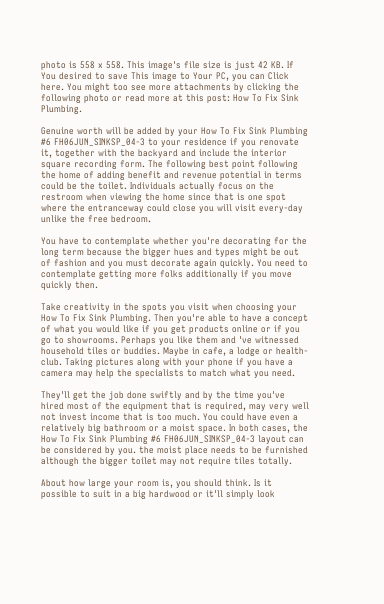photo is 558 x 558. This image's file size is just 42 KB. If You desired to save This image to Your PC, you can Click here. You might too see more attachments by clicking the following photo or read more at this post: How To Fix Sink Plumbing.

Genuine worth will be added by your How To Fix Sink Plumbing #6 FH06JUN_SINKSP_04-3 to your residence if you renovate it, together with the backyard and include the interior square recording form. The following best point following the home of adding benefit and revenue potential in terms could be the toilet. Individuals actually focus on the restroom when viewing the home since that is one spot where the entranceway could close you will visit every-day unlike the free bedroom.

You have to contemplate whether you're decorating for the long term because the bigger hues and types might be out of fashion and you must decorate again quickly. You need to contemplate getting more folks additionally if you move quickly then.

Take creativity in the spots you visit when choosing your How To Fix Sink Plumbing. Then you're able to have a concept of what you would like if you get products online or if you go to showrooms. Perhaps you like them and 've witnessed household tiles or buddies. Maybe in cafe, a lodge or health-club. Taking pictures along with your phone if you have a camera may help the specialists to match what you need.

They'll get the job done swiftly and by the time you've hired most of the equipment that is required, may very well not invest income that is too much. You could have even a relatively big bathroom or a moist space. In both cases, the How To Fix Sink Plumbing #6 FH06JUN_SINKSP_04-3 layout can be considered by you. the moist place needs to be furnished although the bigger toilet may not require tiles totally.

About how large your room is, you should think. Is it possible to suit in a big hardwood or it'll simply look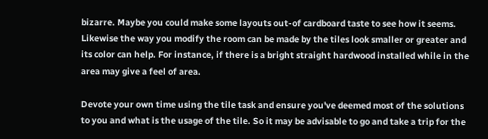bizarre. Maybe you could make some layouts out-of cardboard taste to see how it seems. Likewise the way you modify the room can be made by the tiles look smaller or greater and its color can help. For instance, if there is a bright straight hardwood installed while in the area may give a feel of area.

Devote your own time using the tile task and ensure you've deemed most of the solutions to you and what is the usage of the tile. So it may be advisable to go and take a trip for the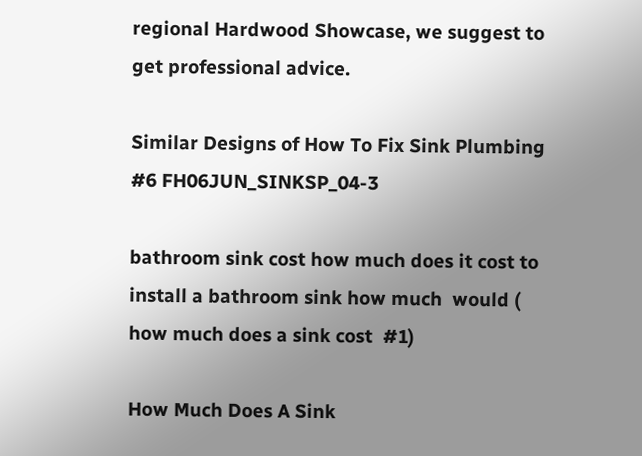regional Hardwood Showcase, we suggest to get professional advice.

Similar Designs of How To Fix Sink Plumbing #6 FH06JUN_SINKSP_04-3

bathroom sink cost how much does it cost to install a bathroom sink how much  would ( how much does a sink cost  #1)

How Much Does A Sink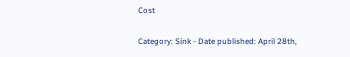Cost

Category: Sink - Date published: April 28th,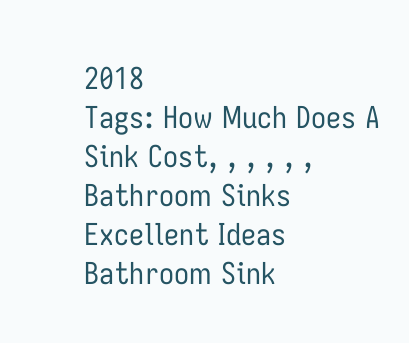2018
Tags: How Much Does A Sink Cost, , , , , ,
Bathroom Sinks Excellent Ideas Bathroom Sink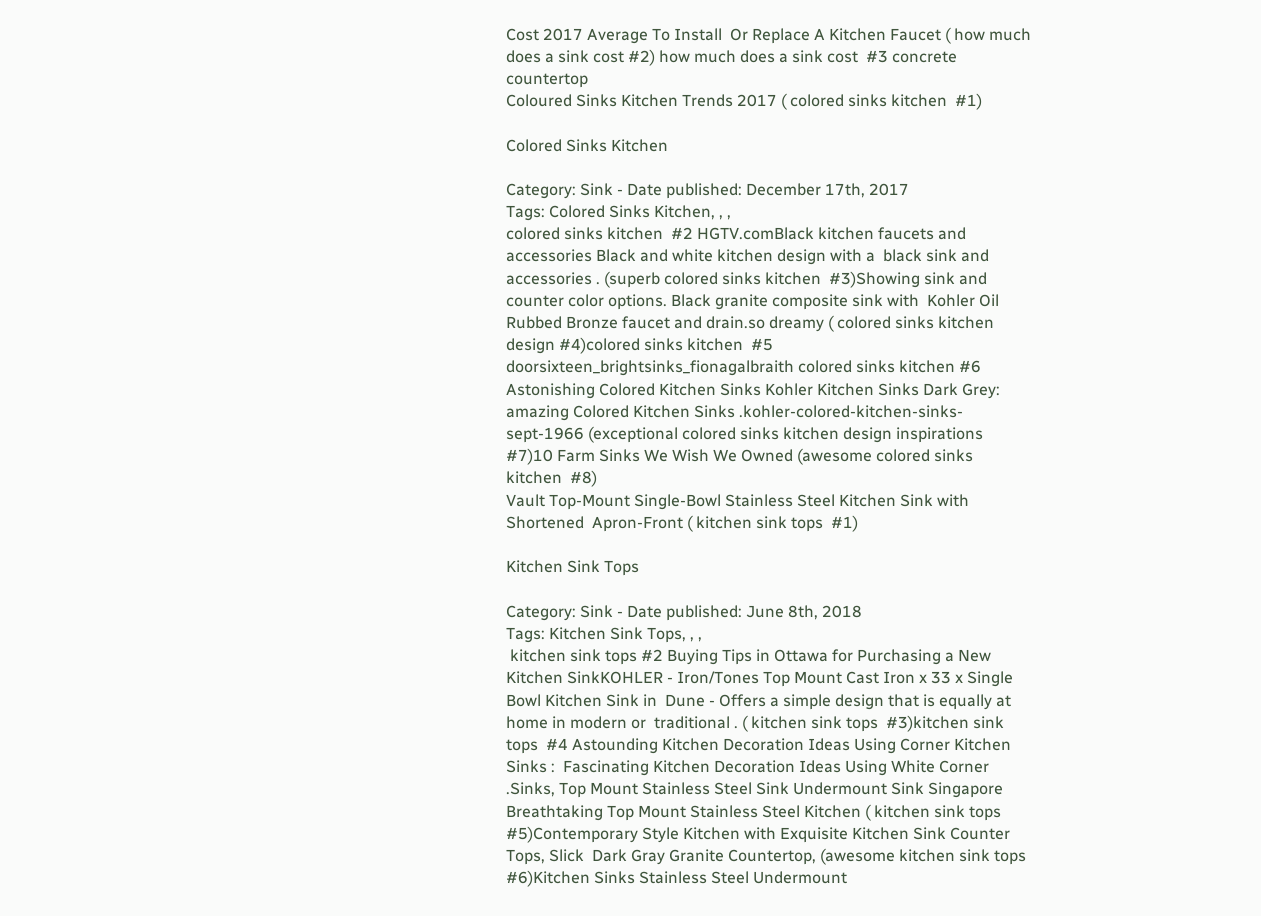Cost 2017 Average To Install  Or Replace A Kitchen Faucet ( how much does a sink cost #2) how much does a sink cost  #3 concrete countertop
Coloured Sinks Kitchen Trends 2017 ( colored sinks kitchen  #1)

Colored Sinks Kitchen

Category: Sink - Date published: December 17th, 2017
Tags: Colored Sinks Kitchen, , ,
colored sinks kitchen  #2 HGTV.comBlack kitchen faucets and accessories Black and white kitchen design with a  black sink and accessories . (superb colored sinks kitchen  #3)Showing sink and counter color options. Black granite composite sink with  Kohler Oil Rubbed Bronze faucet and drain.so dreamy ( colored sinks kitchen design #4)colored sinks kitchen  #5 doorsixteen_brightsinks_fionagalbraith colored sinks kitchen #6 Astonishing Colored Kitchen Sinks Kohler Kitchen Sinks Dark Grey:  amazing Colored Kitchen Sinks .kohler-colored-kitchen-sinks-sept-1966 (exceptional colored sinks kitchen design inspirations #7)10 Farm Sinks We Wish We Owned (awesome colored sinks kitchen  #8)
Vault Top-Mount Single-Bowl Stainless Steel Kitchen Sink with Shortened  Apron-Front ( kitchen sink tops  #1)

Kitchen Sink Tops

Category: Sink - Date published: June 8th, 2018
Tags: Kitchen Sink Tops, , ,
 kitchen sink tops #2 Buying Tips in Ottawa for Purchasing a New Kitchen SinkKOHLER - Iron/Tones Top Mount Cast Iron x 33 x Single Bowl Kitchen Sink in  Dune - Offers a simple design that is equally at home in modern or  traditional . ( kitchen sink tops  #3)kitchen sink tops  #4 Astounding Kitchen Decoration Ideas Using Corner Kitchen Sinks :  Fascinating Kitchen Decoration Ideas Using White Corner .Sinks, Top Mount Stainless Steel Sink Undermount Sink Singapore  Breathtaking Top Mount Stainless Steel Kitchen ( kitchen sink tops #5)Contemporary Style Kitchen with Exquisite Kitchen Sink Counter Tops, Slick  Dark Gray Granite Countertop, (awesome kitchen sink tops #6)Kitchen Sinks Stainless Steel Undermount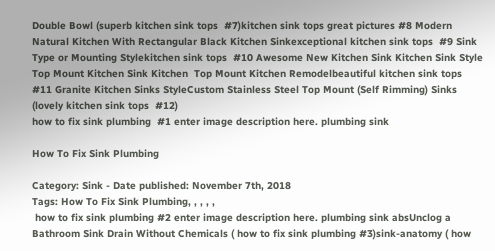Double Bowl (superb kitchen sink tops  #7)kitchen sink tops great pictures #8 Modern Natural Kitchen With Rectangular Black Kitchen Sinkexceptional kitchen sink tops  #9 Sink Type or Mounting Stylekitchen sink tops  #10 Awesome New Kitchen Sink Kitchen Sink Style Top Mount Kitchen Sink Kitchen  Top Mount Kitchen Remodelbeautiful kitchen sink tops #11 Granite Kitchen Sinks StyleCustom Stainless Steel Top Mount (Self Rimming) Sinks (lovely kitchen sink tops  #12)
how to fix sink plumbing  #1 enter image description here. plumbing sink

How To Fix Sink Plumbing

Category: Sink - Date published: November 7th, 2018
Tags: How To Fix Sink Plumbing, , , , ,
 how to fix sink plumbing #2 enter image description here. plumbing sink absUnclog a Bathroom Sink Drain Without Chemicals ( how to fix sink plumbing #3)sink-anatomy ( how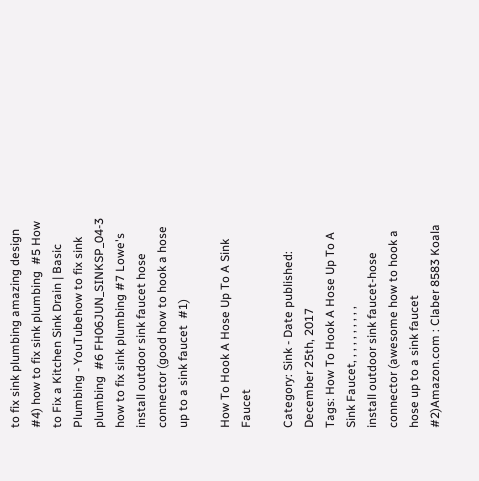to fix sink plumbing amazing design #4) how to fix sink plumbing  #5 How to Fix a Kitchen Sink Drain | Basic Plumbing - YouTubehow to fix sink plumbing  #6 FH06JUN_SINKSP_04-3 how to fix sink plumbing #7 Lowe's
install outdoor sink faucet hose connector (good how to hook a hose up to a sink faucet  #1)

How To Hook A Hose Up To A Sink Faucet

Category: Sink - Date published: December 25th, 2017
Tags: How To Hook A Hose Up To A Sink Faucet, , , , , , , , , ,
install outdoor sink faucet-hose connector (awesome how to hook a hose up to a sink faucet #2)Amazon.com : Claber 8583 Koala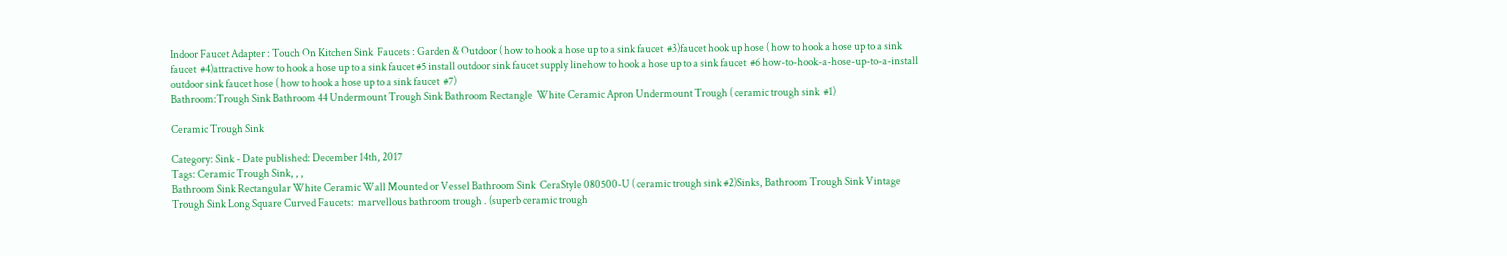Indoor Faucet Adapter : Touch On Kitchen Sink  Faucets : Garden & Outdoor ( how to hook a hose up to a sink faucet  #3)faucet hook up hose ( how to hook a hose up to a sink faucet  #4)attractive how to hook a hose up to a sink faucet #5 install outdoor sink faucet supply linehow to hook a hose up to a sink faucet  #6 how-to-hook-a-hose-up-to-a-install outdoor sink faucet hose ( how to hook a hose up to a sink faucet  #7)
Bathroom:Trough Sink Bathroom 44 Undermount Trough Sink Bathroom Rectangle  White Ceramic Apron Undermount Trough ( ceramic trough sink  #1)

Ceramic Trough Sink

Category: Sink - Date published: December 14th, 2017
Tags: Ceramic Trough Sink, , ,
Bathroom Sink Rectangular White Ceramic Wall Mounted or Vessel Bathroom Sink  CeraStyle 080500-U ( ceramic trough sink #2)Sinks, Bathroom Trough Sink Vintage Trough Sink Long Square Curved Faucets:  marvellous bathroom trough . (superb ceramic trough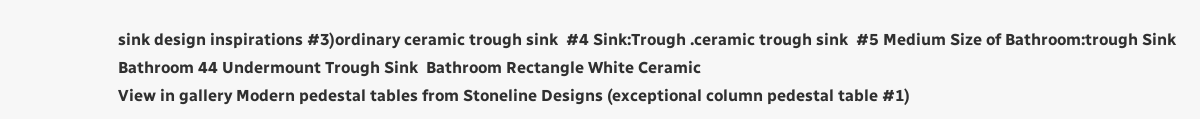sink design inspirations #3)ordinary ceramic trough sink  #4 Sink:Trough .ceramic trough sink  #5 Medium Size of Bathroom:trough Sink Bathroom 44 Undermount Trough Sink  Bathroom Rectangle White Ceramic
View in gallery Modern pedestal tables from Stoneline Designs (exceptional column pedestal table #1)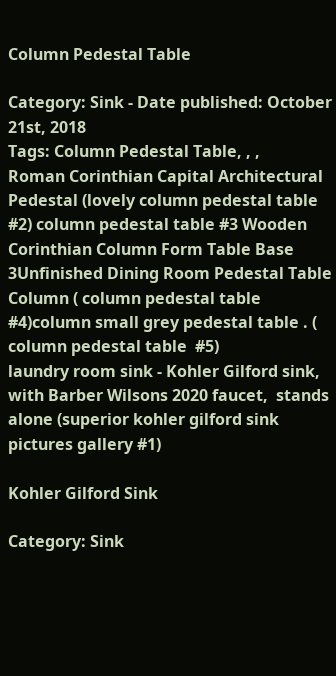Column Pedestal Table

Category: Sink - Date published: October 21st, 2018
Tags: Column Pedestal Table, , ,
Roman Corinthian Capital Architectural Pedestal (lovely column pedestal table #2) column pedestal table #3 Wooden Corinthian Column Form Table Base 3Unfinished Dining Room Pedestal Table Column ( column pedestal table  #4)column small grey pedestal table . ( column pedestal table  #5)
laundry room sink - Kohler Gilford sink, with Barber Wilsons 2020 faucet,  stands alone (superior kohler gilford sink pictures gallery #1)

Kohler Gilford Sink

Category: Sink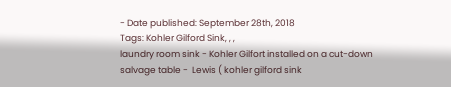- Date published: September 28th, 2018
Tags: Kohler Gilford Sink, , ,
laundry room sink - Kohler Gilfort installed on a cut-down salvage table -  Lewis ( kohler gilford sink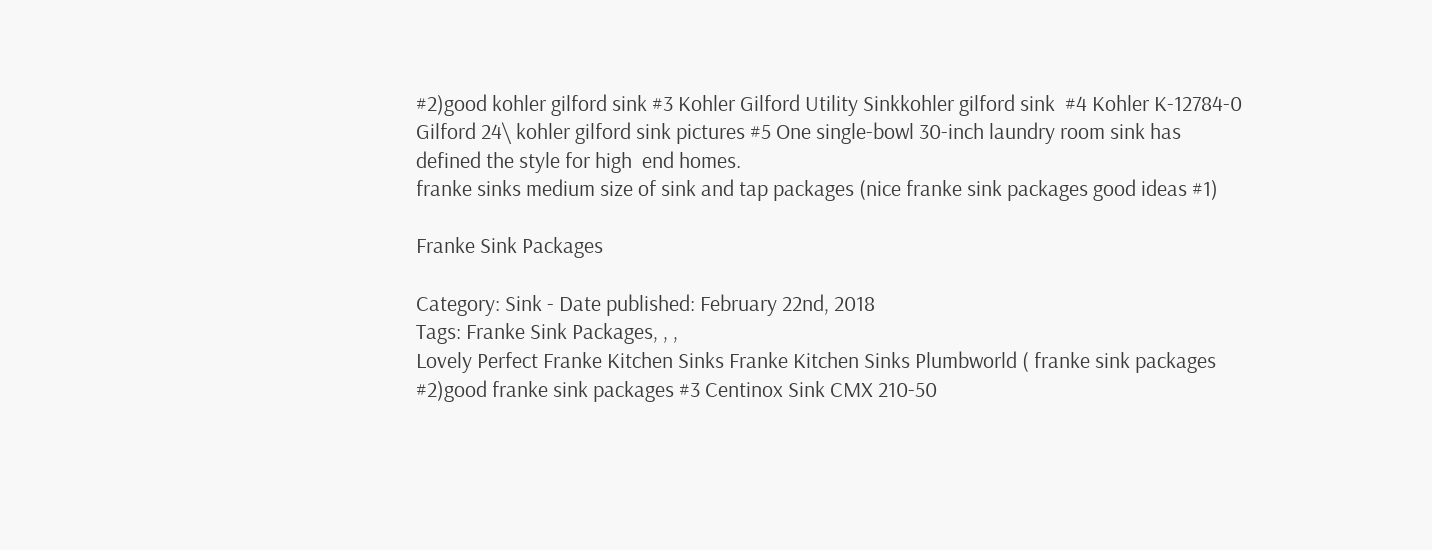#2)good kohler gilford sink #3 Kohler Gilford Utility Sinkkohler gilford sink  #4 Kohler K-12784-0 Gilford 24\ kohler gilford sink pictures #5 One single-bowl 30-inch laundry room sink has defined the style for high  end homes.
franke sinks medium size of sink and tap packages (nice franke sink packages good ideas #1)

Franke Sink Packages

Category: Sink - Date published: February 22nd, 2018
Tags: Franke Sink Packages, , ,
Lovely Perfect Franke Kitchen Sinks Franke Kitchen Sinks Plumbworld ( franke sink packages #2)good franke sink packages #3 Centinox Sink CMX 210-50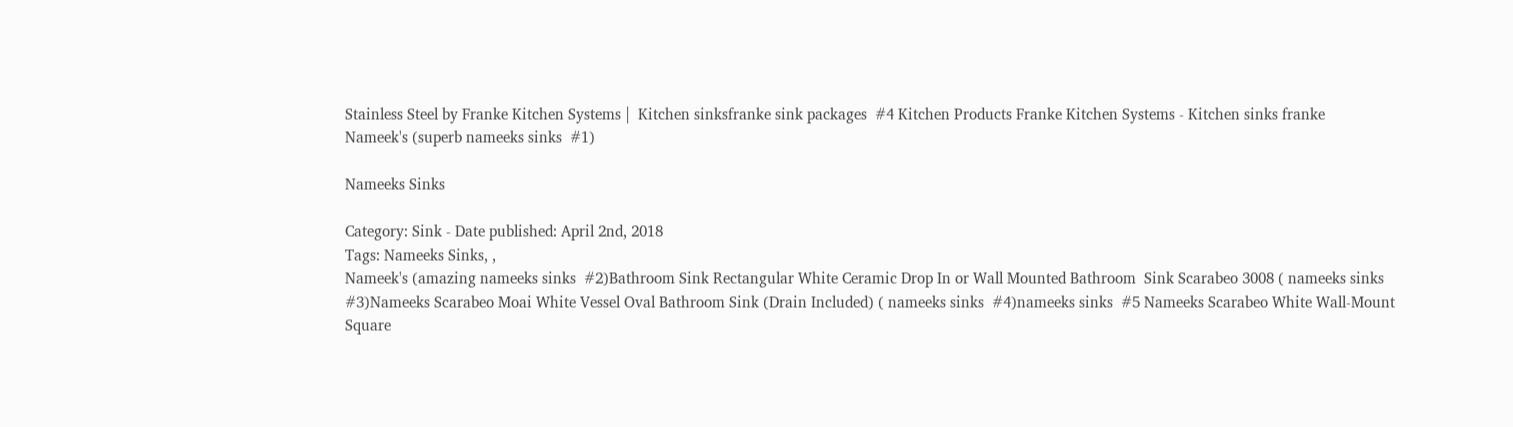Stainless Steel by Franke Kitchen Systems |  Kitchen sinksfranke sink packages  #4 Kitchen Products Franke Kitchen Systems - Kitchen sinks franke
Nameek's (superb nameeks sinks  #1)

Nameeks Sinks

Category: Sink - Date published: April 2nd, 2018
Tags: Nameeks Sinks, ,
Nameek's (amazing nameeks sinks  #2)Bathroom Sink Rectangular White Ceramic Drop In or Wall Mounted Bathroom  Sink Scarabeo 3008 ( nameeks sinks  #3)Nameeks Scarabeo Moai White Vessel Oval Bathroom Sink (Drain Included) ( nameeks sinks  #4)nameeks sinks  #5 Nameeks Scarabeo White Wall-Mount Square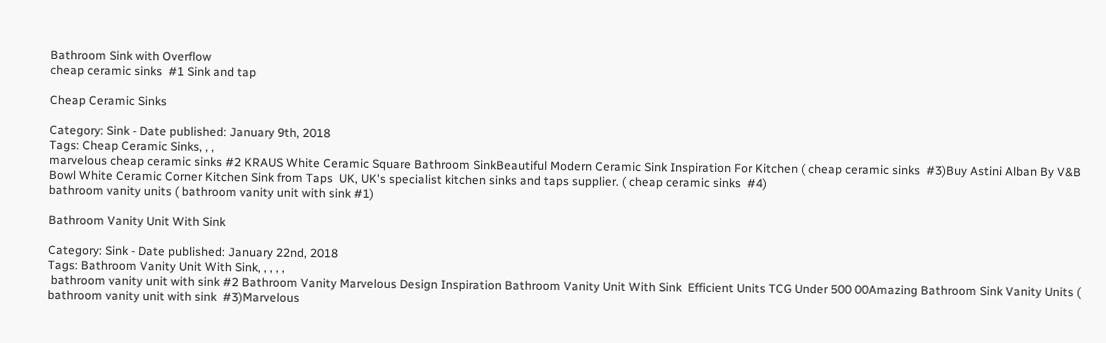Bathroom Sink with Overflow
cheap ceramic sinks  #1 Sink and tap

Cheap Ceramic Sinks

Category: Sink - Date published: January 9th, 2018
Tags: Cheap Ceramic Sinks, , ,
marvelous cheap ceramic sinks #2 KRAUS White Ceramic Square Bathroom SinkBeautiful Modern Ceramic Sink Inspiration For Kitchen ( cheap ceramic sinks  #3)Buy Astini Alban By V&B Bowl White Ceramic Corner Kitchen Sink from Taps  UK, UK's specialist kitchen sinks and taps supplier. ( cheap ceramic sinks  #4)
bathroom vanity units ( bathroom vanity unit with sink #1)

Bathroom Vanity Unit With Sink

Category: Sink - Date published: January 22nd, 2018
Tags: Bathroom Vanity Unit With Sink, , , , ,
 bathroom vanity unit with sink #2 Bathroom Vanity Marvelous Design Inspiration Bathroom Vanity Unit With Sink  Efficient Units TCG Under 500 00Amazing Bathroom Sink Vanity Units ( bathroom vanity unit with sink  #3)Marvelous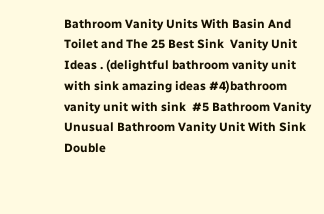Bathroom Vanity Units With Basin And Toilet and The 25 Best Sink  Vanity Unit Ideas . (delightful bathroom vanity unit with sink amazing ideas #4)bathroom vanity unit with sink  #5 Bathroom Vanity Unusual Bathroom Vanity Unit With Sink Double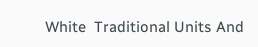White  Traditional Units And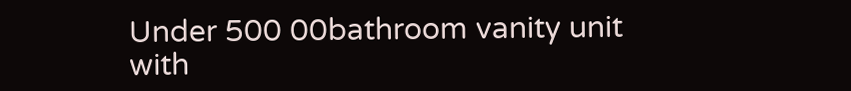Under 500 00bathroom vanity unit with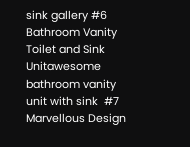sink gallery #6 Bathroom Vanity Toilet and Sink Unitawesome bathroom vanity unit with sink  #7 Marvellous Design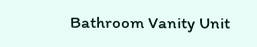Bathroom Vanity Unit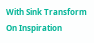With Sink Transform On Inspiration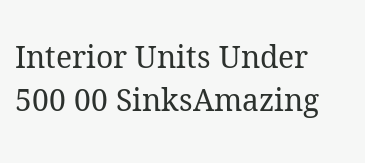Interior Units Under 500 00 SinksAmazing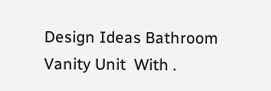Design Ideas Bathroom Vanity Unit  With .